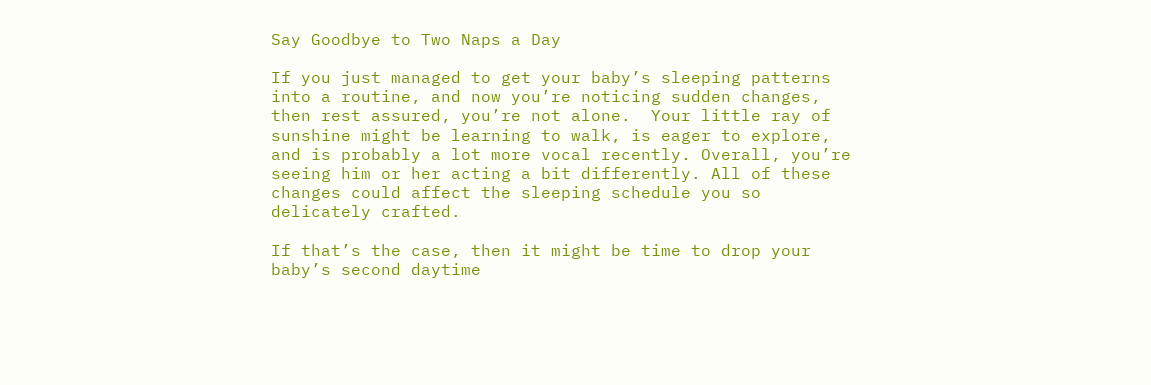Say Goodbye to Two Naps a Day

If you just managed to get your baby’s sleeping patterns into a routine, and now you’re noticing sudden changes, then rest assured, you’re not alone.  Your little ray of sunshine might be learning to walk, is eager to explore, and is probably a lot more vocal recently. Overall, you’re seeing him or her acting a bit differently. All of these changes could affect the sleeping schedule you so delicately crafted.

If that’s the case, then it might be time to drop your baby’s second daytime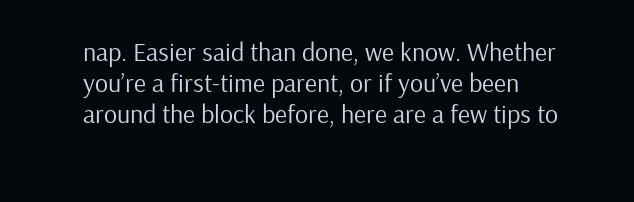nap. Easier said than done, we know. Whether you’re a first-time parent, or if you’ve been around the block before, here are a few tips to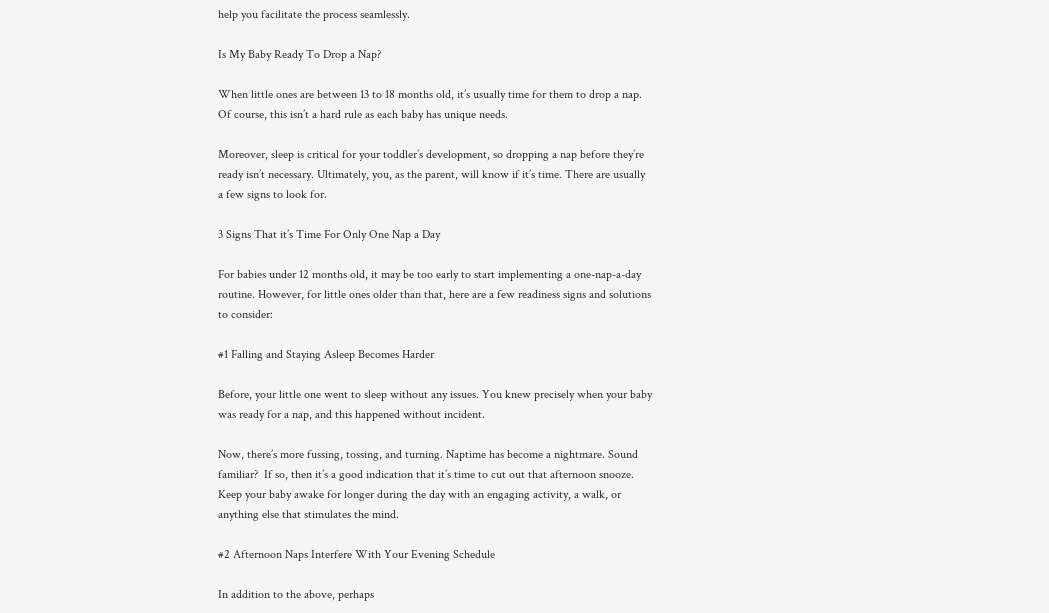help you facilitate the process seamlessly.

Is My Baby Ready To Drop a Nap?

When little ones are between 13 to 18 months old, it’s usually time for them to drop a nap. Of course, this isn’t a hard rule as each baby has unique needs.

Moreover, sleep is critical for your toddler’s development, so dropping a nap before they’re ready isn’t necessary. Ultimately, you, as the parent, will know if it’s time. There are usually a few signs to look for.

3 Signs That it’s Time For Only One Nap a Day

For babies under 12 months old, it may be too early to start implementing a one-nap-a-day routine. However, for little ones older than that, here are a few readiness signs and solutions to consider:

#1 Falling and Staying Asleep Becomes Harder

Before, your little one went to sleep without any issues. You knew precisely when your baby was ready for a nap, and this happened without incident.

Now, there’s more fussing, tossing, and turning. Naptime has become a nightmare. Sound familiar?  If so, then it’s a good indication that it’s time to cut out that afternoon snooze.  Keep your baby awake for longer during the day with an engaging activity, a walk, or anything else that stimulates the mind.

#2 Afternoon Naps Interfere With Your Evening Schedule

In addition to the above, perhaps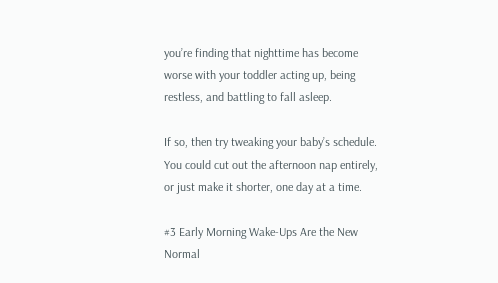you’re finding that nighttime has become worse with your toddler acting up, being restless, and battling to fall asleep.

If so, then try tweaking your baby’s schedule. You could cut out the afternoon nap entirely, or just make it shorter, one day at a time.

#3 Early Morning Wake-Ups Are the New Normal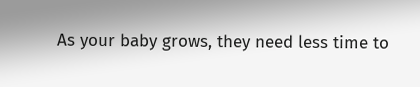As your baby grows, they need less time to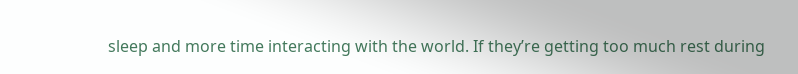sleep and more time interacting with the world. If they’re getting too much rest during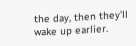the day, then they’ll wake up earlier.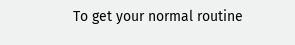To get your normal routine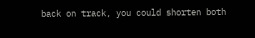back on track, you could shorten both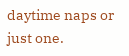daytime naps or just one.